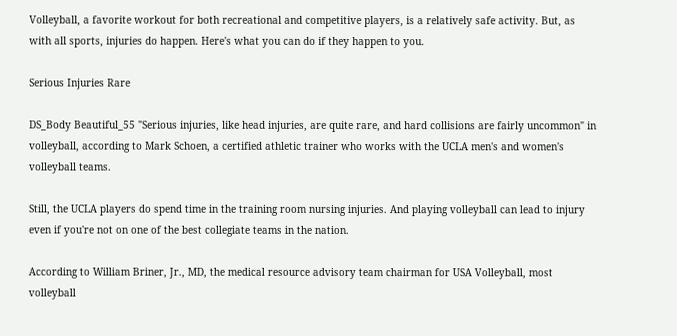Volleyball, a favorite workout for both recreational and competitive players, is a relatively safe activity. But, as with all sports, injuries do happen. Here's what you can do if they happen to you.

Serious Injuries Rare

DS_Body Beautiful_55 "Serious injuries, like head injuries, are quite rare, and hard collisions are fairly uncommon" in volleyball, according to Mark Schoen, a certified athletic trainer who works with the UCLA men's and women's volleyball teams.

Still, the UCLA players do spend time in the training room nursing injuries. And playing volleyball can lead to injury even if you're not on one of the best collegiate teams in the nation.

According to William Briner, Jr., MD, the medical resource advisory team chairman for USA Volleyball, most volleyball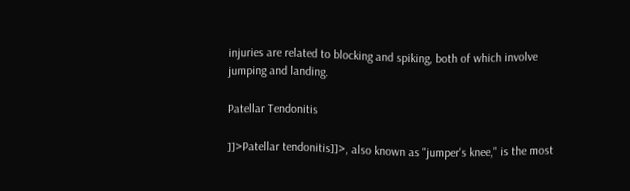injuries are related to blocking and spiking, both of which involve jumping and landing.

Patellar Tendonitis

]]>Patellar tendonitis]]>, also known as "jumper's knee," is the most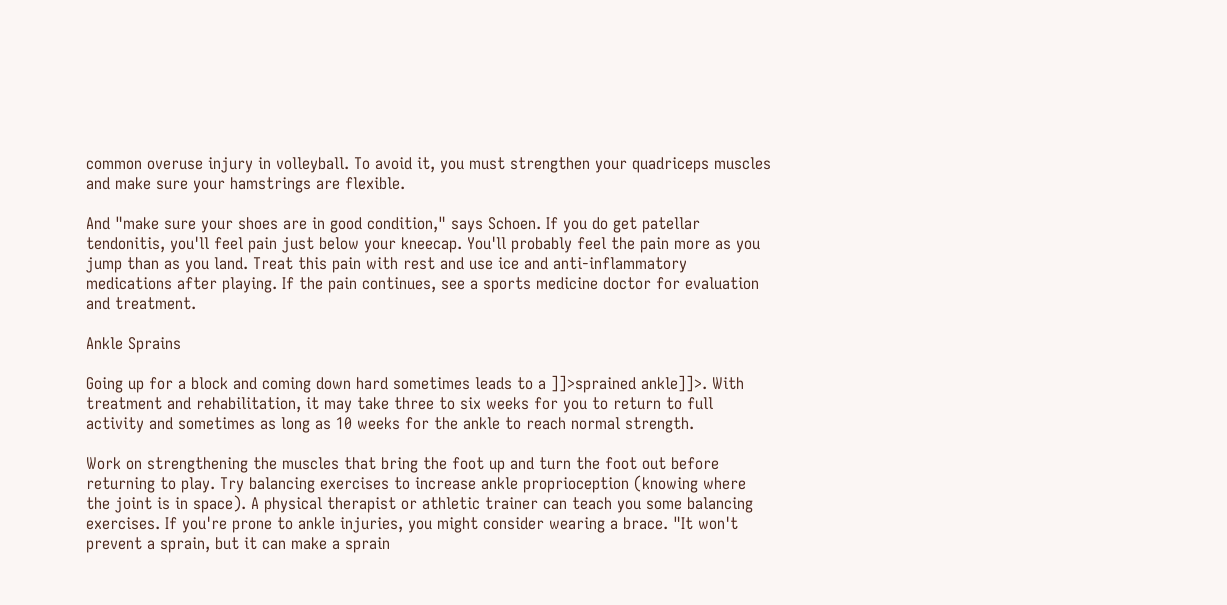common overuse injury in volleyball. To avoid it, you must strengthen your quadriceps muscles and make sure your hamstrings are flexible.

And "make sure your shoes are in good condition," says Schoen. If you do get patellar tendonitis, you'll feel pain just below your kneecap. You'll probably feel the pain more as you jump than as you land. Treat this pain with rest and use ice and anti-inflammatory medications after playing. If the pain continues, see a sports medicine doctor for evaluation and treatment.

Ankle Sprains

Going up for a block and coming down hard sometimes leads to a ]]>sprained ankle]]>. With treatment and rehabilitation, it may take three to six weeks for you to return to full activity and sometimes as long as 10 weeks for the ankle to reach normal strength.

Work on strengthening the muscles that bring the foot up and turn the foot out before returning to play. Try balancing exercises to increase ankle proprioception (knowing where the joint is in space). A physical therapist or athletic trainer can teach you some balancing exercises. If you're prone to ankle injuries, you might consider wearing a brace. "It won't prevent a sprain, but it can make a sprain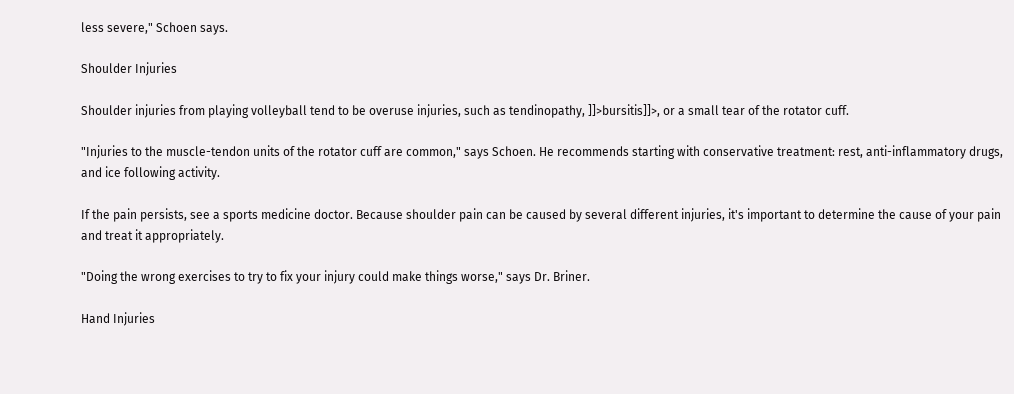less severe," Schoen says.

Shoulder Injuries

Shoulder injuries from playing volleyball tend to be overuse injuries, such as tendinopathy, ]]>bursitis]]>, or a small tear of the rotator cuff.

"Injuries to the muscle-tendon units of the rotator cuff are common," says Schoen. He recommends starting with conservative treatment: rest, anti-inflammatory drugs, and ice following activity.

If the pain persists, see a sports medicine doctor. Because shoulder pain can be caused by several different injuries, it's important to determine the cause of your pain and treat it appropriately.

"Doing the wrong exercises to try to fix your injury could make things worse," says Dr. Briner.

Hand Injuries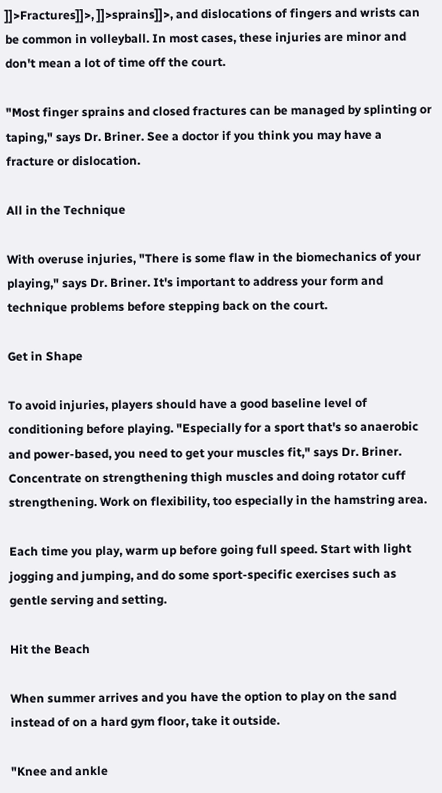]]>Fractures]]>, ]]>sprains]]>, and dislocations of fingers and wrists can be common in volleyball. In most cases, these injuries are minor and don't mean a lot of time off the court.

"Most finger sprains and closed fractures can be managed by splinting or taping," says Dr. Briner. See a doctor if you think you may have a fracture or dislocation.

All in the Technique

With overuse injuries, "There is some flaw in the biomechanics of your playing," says Dr. Briner. It's important to address your form and technique problems before stepping back on the court.

Get in Shape

To avoid injuries, players should have a good baseline level of conditioning before playing. "Especially for a sport that's so anaerobic and power-based, you need to get your muscles fit," says Dr. Briner. Concentrate on strengthening thigh muscles and doing rotator cuff strengthening. Work on flexibility, too especially in the hamstring area.

Each time you play, warm up before going full speed. Start with light jogging and jumping, and do some sport-specific exercises such as gentle serving and setting.

Hit the Beach

When summer arrives and you have the option to play on the sand instead of on a hard gym floor, take it outside.

"Knee and ankle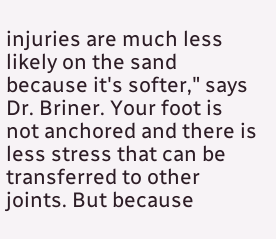injuries are much less likely on the sand because it's softer," says Dr. Briner. Your foot is not anchored and there is less stress that can be transferred to other joints. But because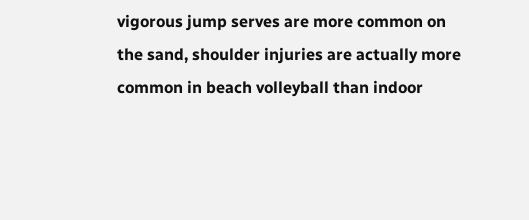vigorous jump serves are more common on the sand, shoulder injuries are actually more common in beach volleyball than indoor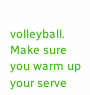volleyball. Make sure you warm up your serve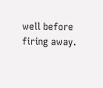well before firing away.